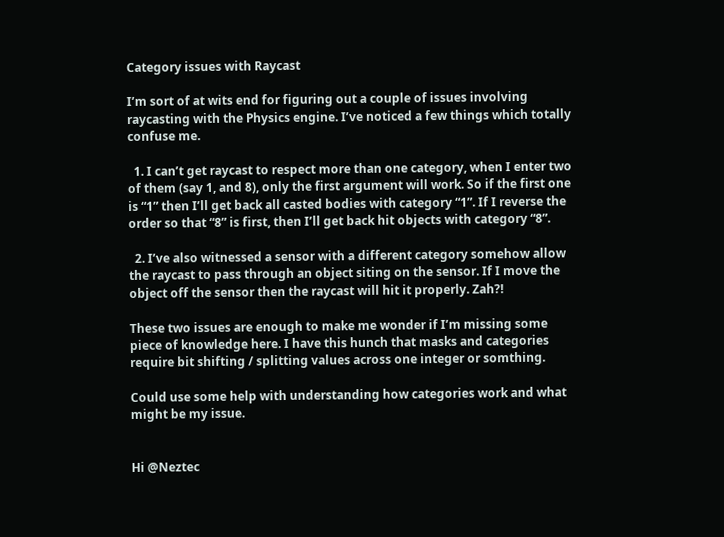Category issues with Raycast

I’m sort of at wits end for figuring out a couple of issues involving raycasting with the Physics engine. I’ve noticed a few things which totally confuse me.

  1. I can’t get raycast to respect more than one category, when I enter two of them (say 1, and 8), only the first argument will work. So if the first one is “1” then I’ll get back all casted bodies with category “1”. If I reverse the order so that “8” is first, then I’ll get back hit objects with category “8”.

  2. I’ve also witnessed a sensor with a different category somehow allow the raycast to pass through an object siting on the sensor. If I move the object off the sensor then the raycast will hit it properly. Zah?!

These two issues are enough to make me wonder if I’m missing some piece of knowledge here. I have this hunch that masks and categories require bit shifting / splitting values across one integer or somthing.

Could use some help with understanding how categories work and what might be my issue.


Hi @Neztec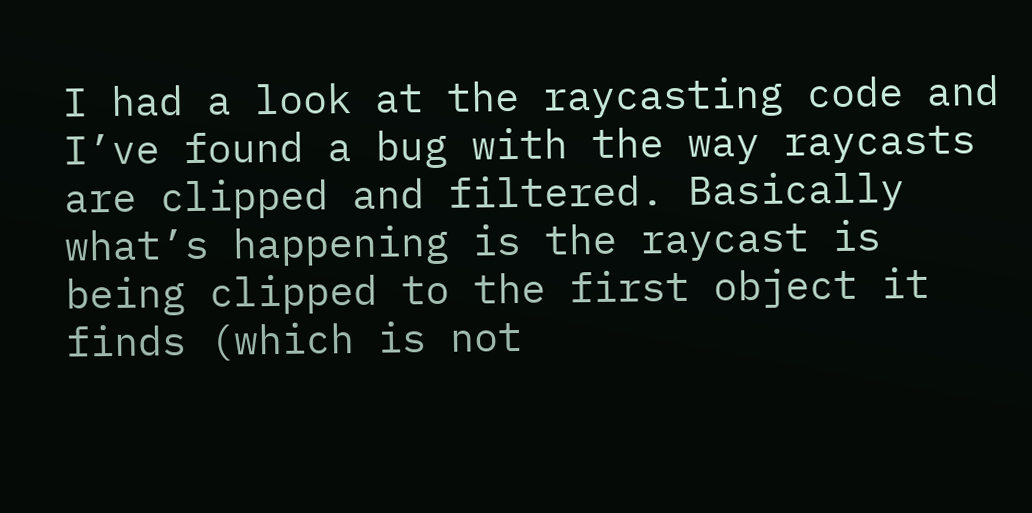I had a look at the raycasting code and I’ve found a bug with the way raycasts are clipped and filtered. Basically what’s happening is the raycast is being clipped to the first object it finds (which is not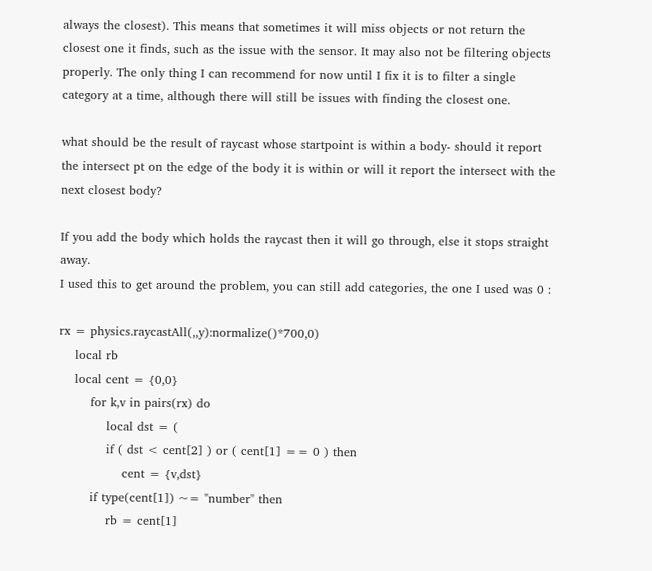always the closest). This means that sometimes it will miss objects or not return the closest one it finds, such as the issue with the sensor. It may also not be filtering objects properly. The only thing I can recommend for now until I fix it is to filter a single category at a time, although there will still be issues with finding the closest one.

what should be the result of raycast whose startpoint is within a body- should it report the intersect pt on the edge of the body it is within or will it report the intersect with the next closest body?

If you add the body which holds the raycast then it will go through, else it stops straight away.
I used this to get around the problem, you can still add categories, the one I used was 0 :

rx = physics.raycastAll(,,y):normalize()*700,0)
    local rb
    local cent = {0,0}
        for k,v in pairs(rx) do
            local dst = (
            if ( dst < cent[2] ) or ( cent[1] == 0 ) then
                cent = {v,dst}
        if type(cent[1]) ~= "number" then
            rb = cent[1]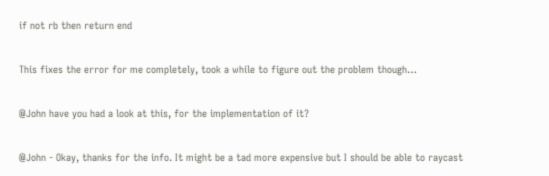if not rb then return end

This fixes the error for me completely, took a while to figure out the problem though…

@John have you had a look at this, for the implementation of it?

@John - Okay, thanks for the info. It might be a tad more expensive but I should be able to raycast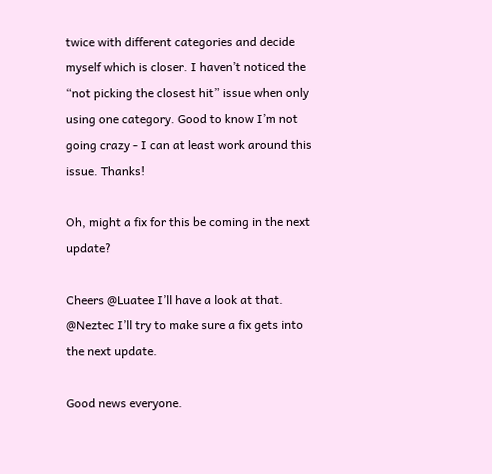twice with different categories and decide myself which is closer. I haven’t noticed the “not picking the closest hit” issue when only using one category. Good to know I’m not going crazy - I can at least work around this issue. Thanks!

Oh, might a fix for this be coming in the next update?

Cheers @Luatee I’ll have a look at that. @Neztec I’ll try to make sure a fix gets into the next update.

Good news everyone.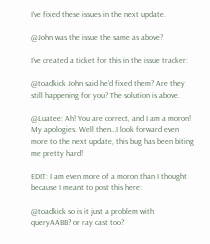I’ve fixed these issues in the next update.

@John was the issue the same as above?

I’ve created a ticket for this in the issue tracker:

@toadkick John said he’d fixed them? Are they still happening for you? The solution is above.

@Luatee: Ah! You are correct, and I am a moron! My apologies. Well then…I look forward even more to the next update, this bug has been biting me pretty hard!

EDIT: I am even more of a moron than I thought because I meant to post this here:

@toadkick so is it just a problem with queryAABB? or ray cast too?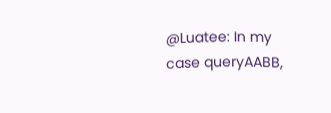@Luatee: In my case queryAABB,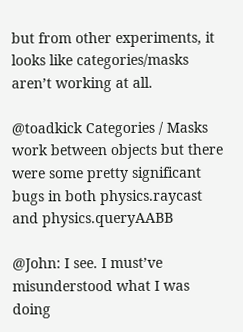but from other experiments, it looks like categories/masks aren’t working at all.

@toadkick Categories / Masks work between objects but there were some pretty significant bugs in both physics.raycast and physics.queryAABB

@John: I see. I must’ve misunderstood what I was doing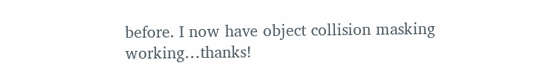before. I now have object collision masking working…thanks!